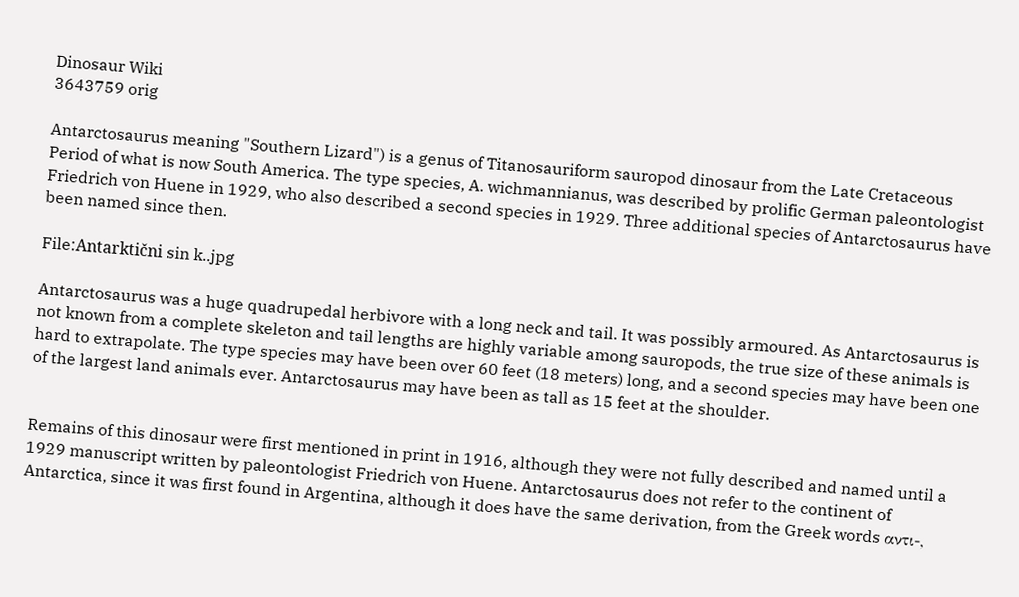Dinosaur Wiki
3643759 orig

Antarctosaurus meaning "Southern Lizard") is a genus of Titanosauriform sauropod dinosaur from the Late Cretaceous Period of what is now South America. The type species, A. wichmannianus, was described by prolific German paleontologist Friedrich von Huene in 1929, who also described a second species in 1929. Three additional species of Antarctosaurus have been named since then.

File:Antarktični sin k..jpg

Antarctosaurus was a huge quadrupedal herbivore with a long neck and tail. It was possibly armoured. As Antarctosaurus is not known from a complete skeleton and tail lengths are highly variable among sauropods, the true size of these animals is hard to extrapolate. The type species may have been over 60 feet (18 meters) long, and a second species may have been one of the largest land animals ever. Antarctosaurus may have been as tall as 15 feet at the shoulder.


Remains of this dinosaur were first mentioned in print in 1916, although they were not fully described and named until a 1929 manuscript written by paleontologist Friedrich von Huene. Antarctosaurus does not refer to the continent of Antarctica, since it was first found in Argentina, although it does have the same derivation, from the Greek words αντι-,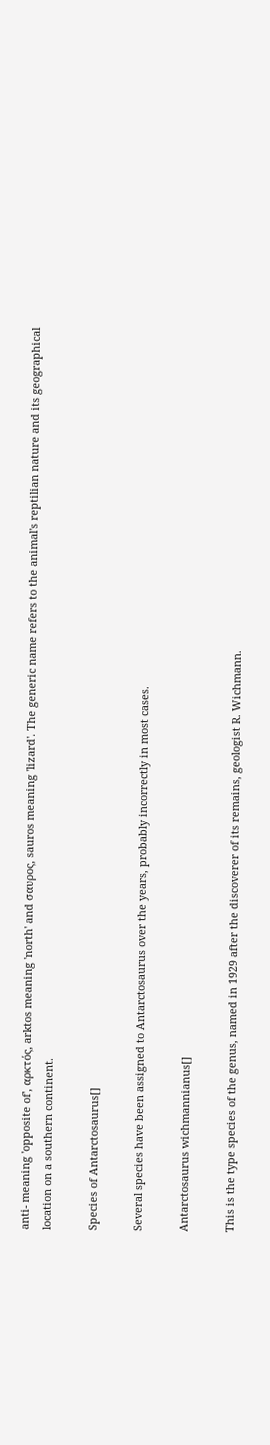anti- meaning 'opposite of', αρκτός, arktos meaning 'north' and σαυρος, sauros meaning 'lizard'. The generic name refers to the animal's reptilian nature and its geographical location on a southern continent.

Species of Antarctosaurus[]

Several species have been assigned to Antarctosaurus over the years, probably incorrectly in most cases.

Antarctosaurus wichmannianus[]

This is the type species of the genus, named in 1929 after the discoverer of its remains, geologist R. Wichmann.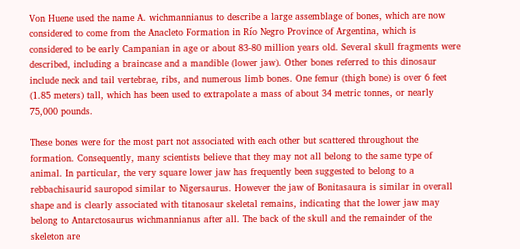Von Huene used the name A. wichmannianus to describe a large assemblage of bones, which are now considered to come from the Anacleto Formation in Río Negro Province of Argentina, which is considered to be early Campanian in age or about 83-80 million years old. Several skull fragments were described, including a braincase and a mandible (lower jaw). Other bones referred to this dinosaur include neck and tail vertebrae, ribs, and numerous limb bones. One femur (thigh bone) is over 6 feet (1.85 meters) tall, which has been used to extrapolate a mass of about 34 metric tonnes, or nearly 75,000 pounds.

These bones were for the most part not associated with each other but scattered throughout the formation. Consequently, many scientists believe that they may not all belong to the same type of animal. In particular, the very square lower jaw has frequently been suggested to belong to a rebbachisaurid sauropod similar to Nigersaurus. However the jaw of Bonitasaura is similar in overall shape and is clearly associated with titanosaur skeletal remains, indicating that the lower jaw may belong to Antarctosaurus wichmannianus after all. The back of the skull and the remainder of the skeleton are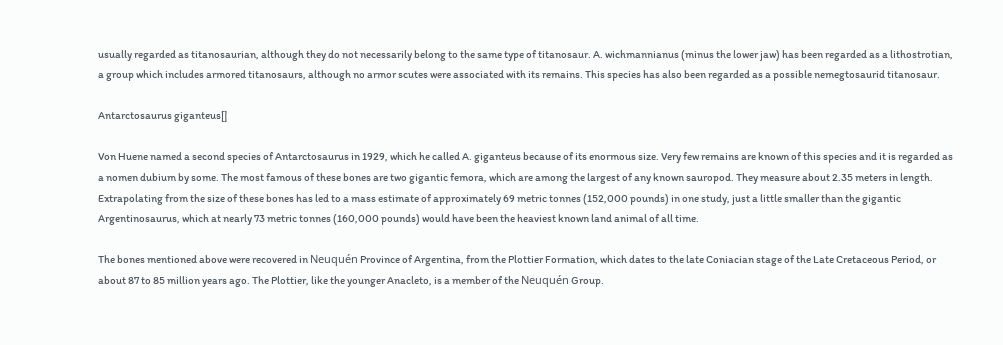usually regarded as titanosaurian, although they do not necessarily belong to the same type of titanosaur. A. wichmannianus (minus the lower jaw) has been regarded as a lithostrotian, a group which includes armored titanosaurs, although no armor scutes were associated with its remains. This species has also been regarded as a possible nemegtosaurid titanosaur.

Antarctosaurus giganteus[]

Von Huene named a second species of Antarctosaurus in 1929, which he called A. giganteus because of its enormous size. Very few remains are known of this species and it is regarded as a nomen dubium by some. The most famous of these bones are two gigantic femora, which are among the largest of any known sauropod. They measure about 2.35 meters in length. Extrapolating from the size of these bones has led to a mass estimate of approximately 69 metric tonnes (152,000 pounds) in one study, just a little smaller than the gigantic Argentinosaurus, which at nearly 73 metric tonnes (160,000 pounds) would have been the heaviest known land animal of all time.

The bones mentioned above were recovered in Neuquén Province of Argentina, from the Plottier Formation, which dates to the late Coniacian stage of the Late Cretaceous Period, or about 87 to 85 million years ago. The Plottier, like the younger Anacleto, is a member of the Neuquén Group.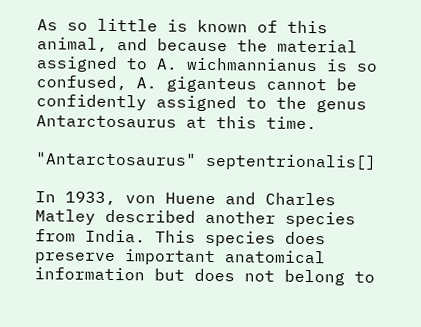As so little is known of this animal, and because the material assigned to A. wichmannianus is so confused, A. giganteus cannot be confidently assigned to the genus Antarctosaurus at this time.

"Antarctosaurus" septentrionalis[]

In 1933, von Huene and Charles Matley described another species from India. This species does preserve important anatomical information but does not belong to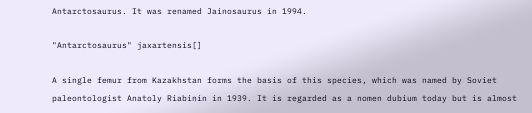Antarctosaurus. It was renamed Jainosaurus in 1994.

"Antarctosaurus" jaxartensis[]

A single femur from Kazakhstan forms the basis of this species, which was named by Soviet paleontologist Anatoly Riabinin in 1939. It is regarded as a nomen dubium today but is almost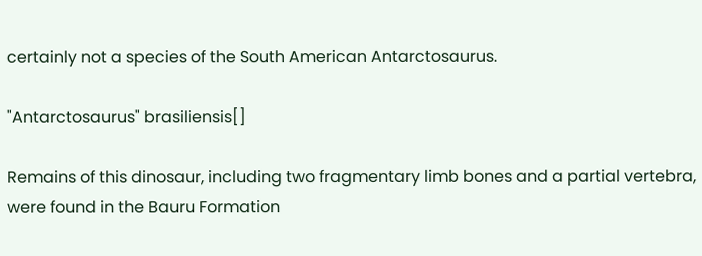certainly not a species of the South American Antarctosaurus.

"Antarctosaurus" brasiliensis[]

Remains of this dinosaur, including two fragmentary limb bones and a partial vertebra, were found in the Bauru Formation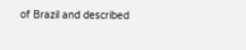of Brazil and described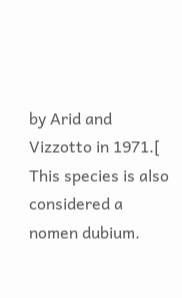by Arid and Vizzotto in 1971.[ This species is also considered a nomen dubium.